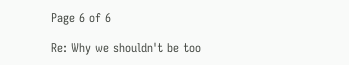Page 6 of 6

Re: Why we shouldn't be too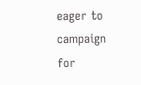eager to campaign for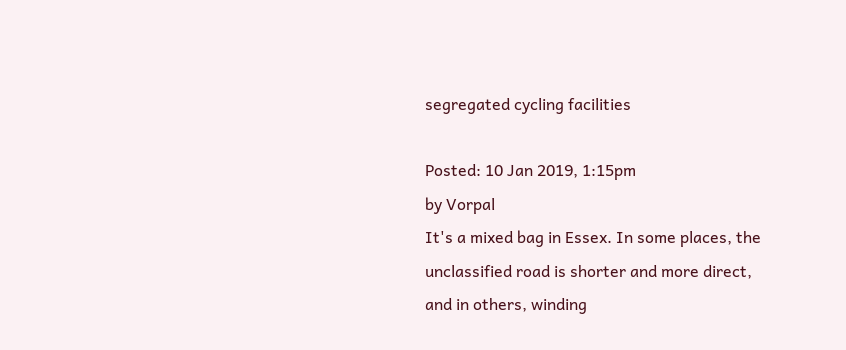segregated cycling facilities

Posted: 10 Jan 2019, 1:15pm
by Vorpal
It's a mixed bag in Essex. In some places, the unclassified road is shorter and more direct, and in others, winding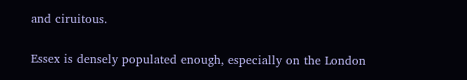and ciruitous.

Essex is densely populated enough, especially on the London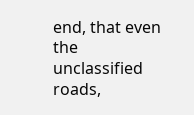end, that even the unclassified roads,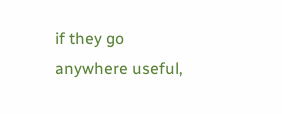if they go anywhere useful,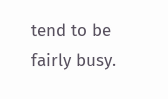tend to be fairly busy.